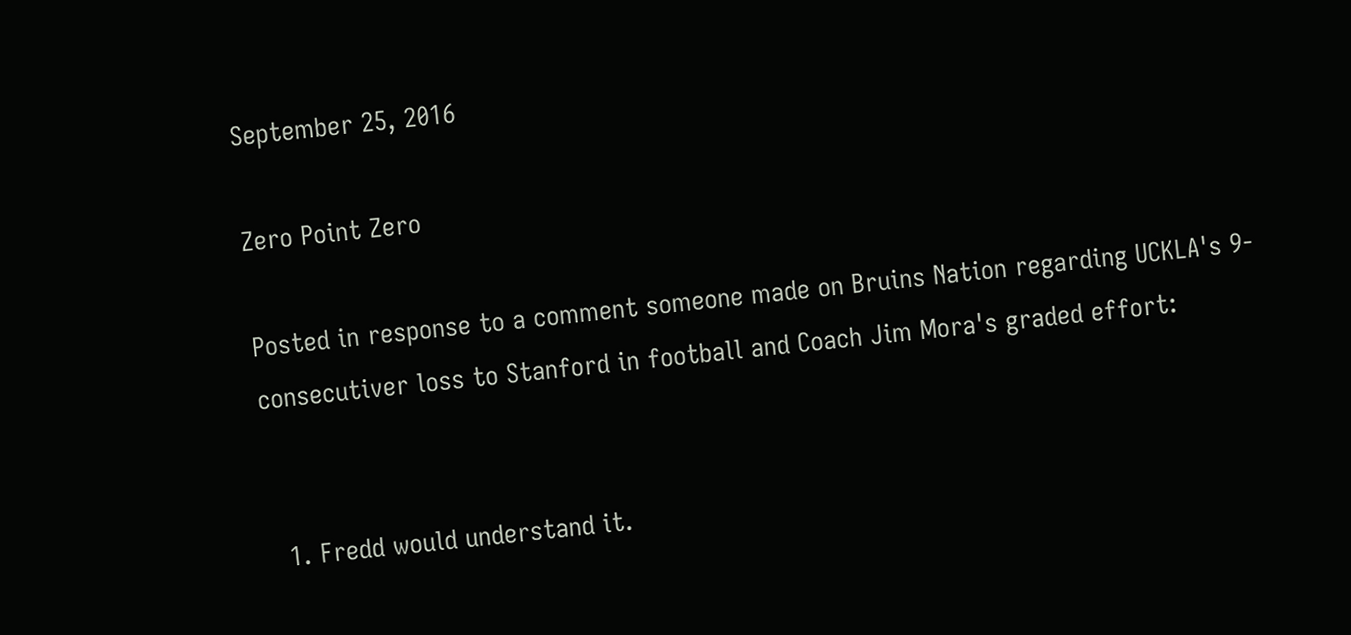September 25, 2016

Zero Point Zero

Posted in response to a comment someone made on Bruins Nation regarding UCKLA's 9-consecutiver loss to Stanford in football and Coach Jim Mora's graded effort:


  1. Fredd would understand it.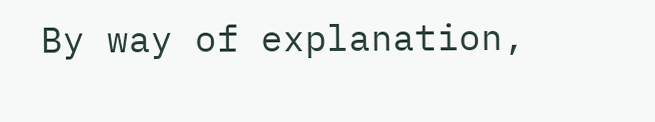By way of explanation,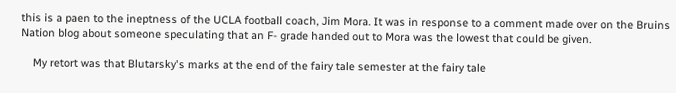this is a paen to the ineptness of the UCLA football coach, Jim Mora. It was in response to a comment made over on the Bruins Nation blog about someone speculating that an F- grade handed out to Mora was the lowest that could be given.

    My retort was that Blutarsky's marks at the end of the fairy tale semester at the fairy tale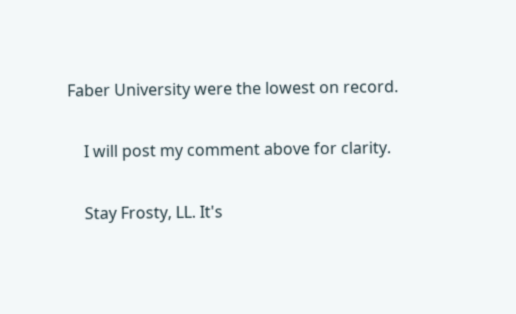Faber University were the lowest on record.

    I will post my comment above for clarity.

    Stay Frosty, LL. It's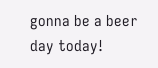gonna be a beer day today!